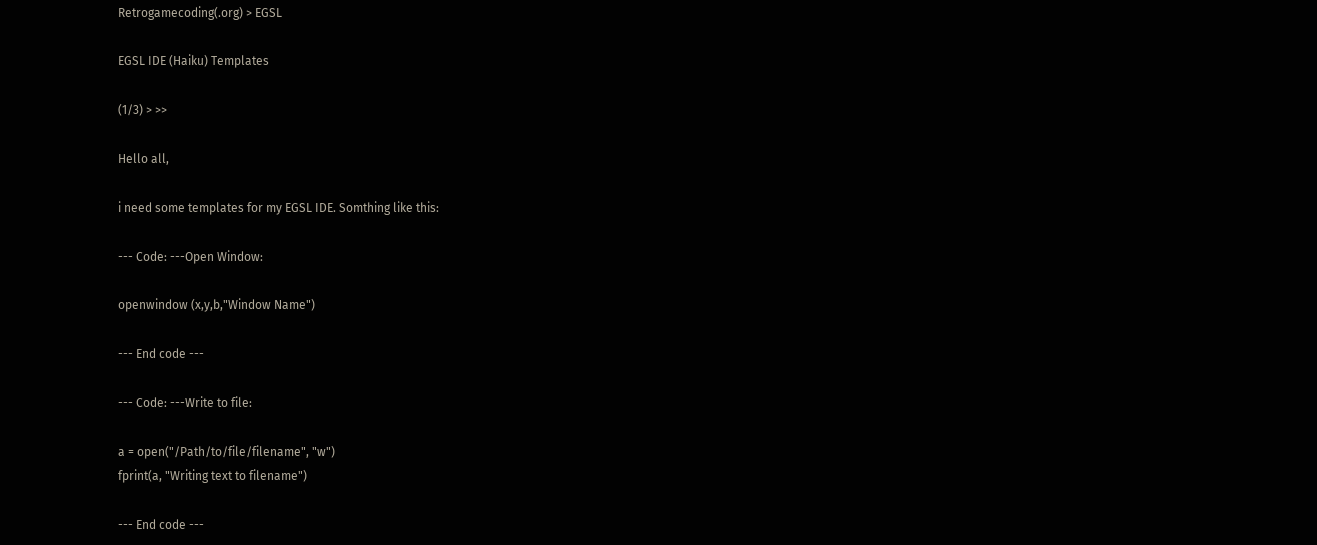Retrogamecoding(.org) > EGSL

EGSL IDE (Haiku) Templates

(1/3) > >>

Hello all,

i need some templates for my EGSL IDE. Somthing like this:

--- Code: ---Open Window:

openwindow (x,y,b,"Window Name")

--- End code ---

--- Code: ---Write to file:

a = open("/Path/to/file/filename", "w")
fprint(a, "Writing text to filename")

--- End code ---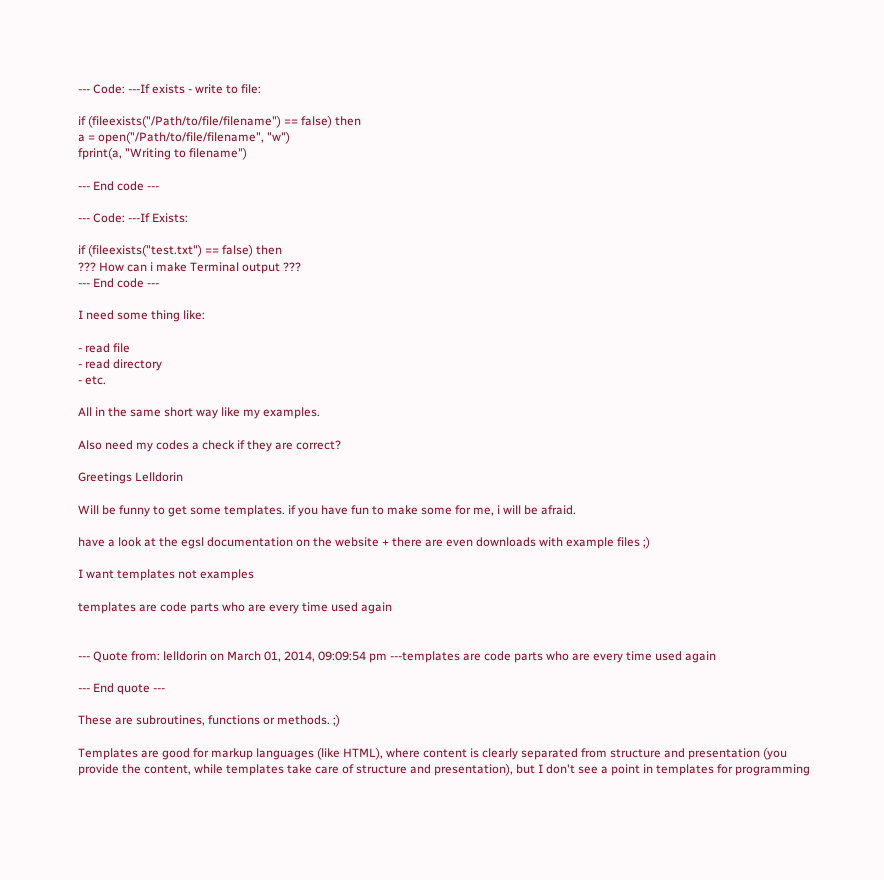--- Code: ---If exists - write to file:

if (fileexists("/Path/to/file/filename") == false) then
a = open("/Path/to/file/filename", "w")
fprint(a, "Writing to filename")

--- End code ---

--- Code: ---If Exists:

if (fileexists("test.txt") == false) then
??? How can i make Terminal output ???
--- End code ---

I need some thing like:

- read file
- read directory
- etc.

All in the same short way like my examples.

Also need my codes a check if they are correct?

Greetings Lelldorin

Will be funny to get some templates. if you have fun to make some for me, i will be afraid.

have a look at the egsl documentation on the website + there are even downloads with example files ;)

I want templates not examples

templates are code parts who are every time used again


--- Quote from: lelldorin on March 01, 2014, 09:09:54 pm ---templates are code parts who are every time used again

--- End quote ---

These are subroutines, functions or methods. ;)

Templates are good for markup languages (like HTML), where content is clearly separated from structure and presentation (you provide the content, while templates take care of structure and presentation), but I don't see a point in templates for programming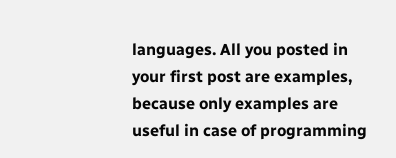languages. All you posted in your first post are examples, because only examples are useful in case of programming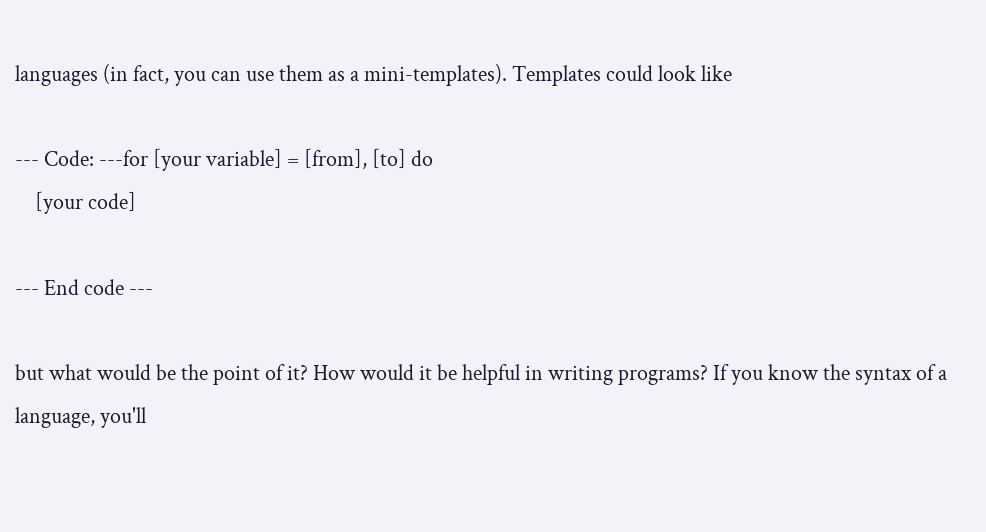languages (in fact, you can use them as a mini-templates). Templates could look like

--- Code: ---for [your variable] = [from], [to] do
    [your code]

--- End code ---

but what would be the point of it? How would it be helpful in writing programs? If you know the syntax of a language, you'll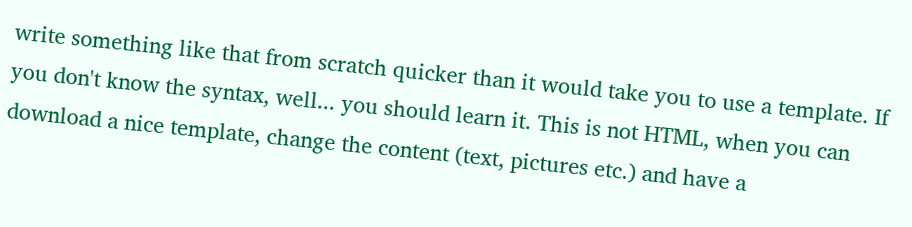write something like that from scratch quicker than it would take you to use a template. If you don't know the syntax, well... you should learn it. This is not HTML, when you can download a nice template, change the content (text, pictures etc.) and have a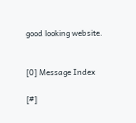good looking website.


[0] Message Index

[#]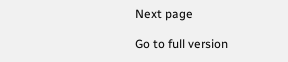Next page

Go to full version